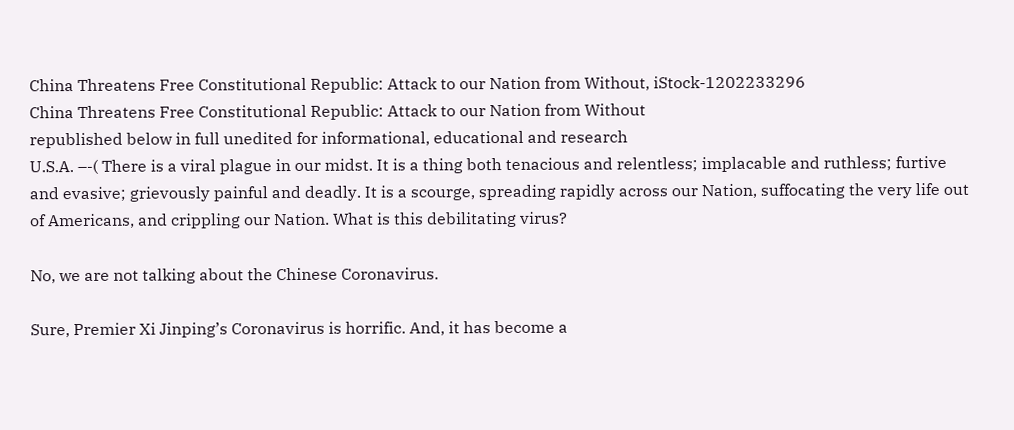China Threatens Free Constitutional Republic: Attack to our Nation from Without, iStock-1202233296
China Threatens Free Constitutional Republic: Attack to our Nation from Without
republished below in full unedited for informational, educational and research
U.S.A. –-( There is a viral plague in our midst. It is a thing both tenacious and relentless; implacable and ruthless; furtive and evasive; grievously painful and deadly. It is a scourge, spreading rapidly across our Nation, suffocating the very life out of Americans, and crippling our Nation. What is this debilitating virus?

No, we are not talking about the Chinese Coronavirus.

Sure, Premier Xi Jinping’s Coronavirus is horrific. And, it has become a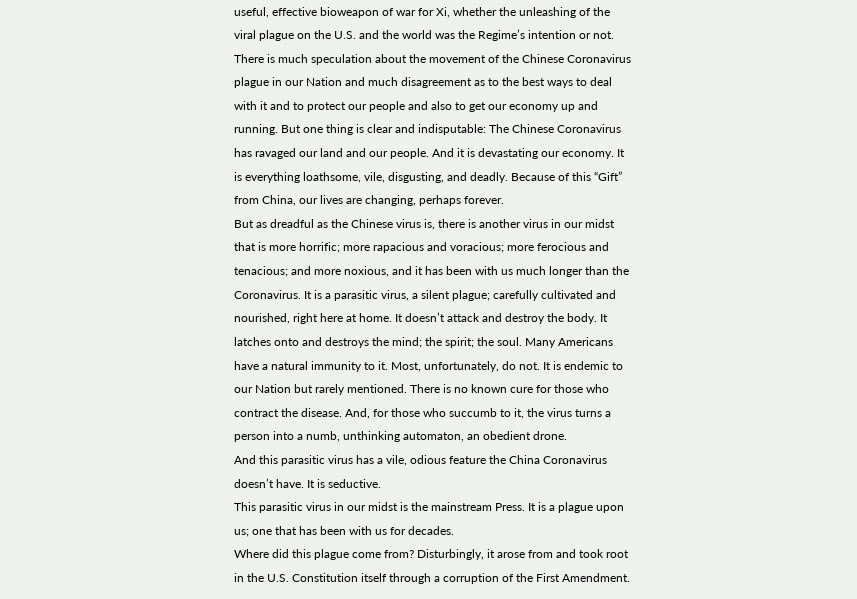useful, effective bioweapon of war for Xi, whether the unleashing of the viral plague on the U.S. and the world was the Regime’s intention or not.
There is much speculation about the movement of the Chinese Coronavirus plague in our Nation and much disagreement as to the best ways to deal with it and to protect our people and also to get our economy up and running. But one thing is clear and indisputable: The Chinese Coronavirus has ravaged our land and our people. And it is devastating our economy. It is everything loathsome, vile, disgusting, and deadly. Because of this “Gift” from China, our lives are changing, perhaps forever.
But as dreadful as the Chinese virus is, there is another virus in our midst that is more horrific; more rapacious and voracious; more ferocious and tenacious; and more noxious, and it has been with us much longer than the Coronavirus. It is a parasitic virus, a silent plague; carefully cultivated and nourished, right here at home. It doesn’t attack and destroy the body. It latches onto and destroys the mind; the spirit; the soul. Many Americans have a natural immunity to it. Most, unfortunately, do not. It is endemic to our Nation but rarely mentioned. There is no known cure for those who contract the disease. And, for those who succumb to it, the virus turns a person into a numb, unthinking automaton, an obedient drone.
And this parasitic virus has a vile, odious feature the China Coronavirus doesn’t have. It is seductive.
This parasitic virus in our midst is the mainstream Press. It is a plague upon us; one that has been with us for decades.
Where did this plague come from? Disturbingly, it arose from and took root in the U.S. Constitution itself through a corruption of the First Amendment.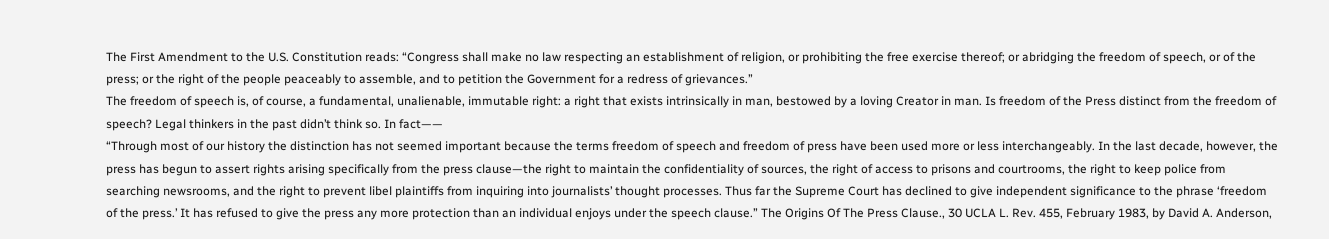The First Amendment to the U.S. Constitution reads: “Congress shall make no law respecting an establishment of religion, or prohibiting the free exercise thereof; or abridging the freedom of speech, or of the press; or the right of the people peaceably to assemble, and to petition the Government for a redress of grievances.”
The freedom of speech is, of course, a fundamental, unalienable, immutable right: a right that exists intrinsically in man, bestowed by a loving Creator in man. Is freedom of the Press distinct from the freedom of speech? Legal thinkers in the past didn’t think so. In fact——
“Through most of our history the distinction has not seemed important because the terms freedom of speech and freedom of press have been used more or less interchangeably. In the last decade, however, the press has begun to assert rights arising specifically from the press clause—the right to maintain the confidentiality of sources, the right of access to prisons and courtrooms, the right to keep police from searching newsrooms, and the right to prevent libel plaintiffs from inquiring into journalists’ thought processes. Thus far the Supreme Court has declined to give independent significance to the phrase ‘freedom of the press.’ It has refused to give the press any more protection than an individual enjoys under the speech clause.” The Origins Of The Press Clause., 30 UCLA L. Rev. 455, February 1983, by David A. Anderson,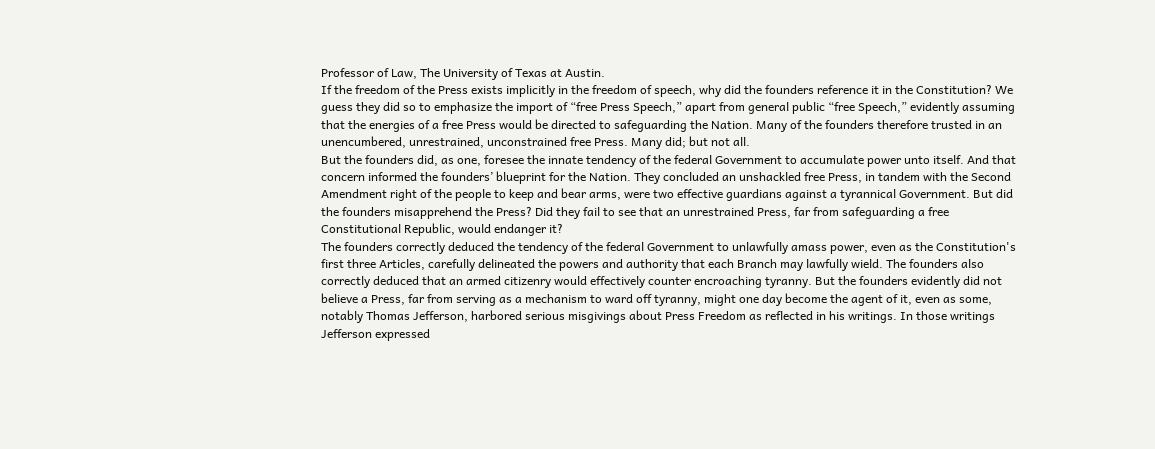Professor of Law, The University of Texas at Austin.
If the freedom of the Press exists implicitly in the freedom of speech, why did the founders reference it in the Constitution? We guess they did so to emphasize the import of “free Press Speech,” apart from general public “free Speech,” evidently assuming that the energies of a free Press would be directed to safeguarding the Nation. Many of the founders therefore trusted in an unencumbered, unrestrained, unconstrained free Press. Many did; but not all.
But the founders did, as one, foresee the innate tendency of the federal Government to accumulate power unto itself. And that concern informed the founders’ blueprint for the Nation. They concluded an unshackled free Press, in tandem with the Second Amendment right of the people to keep and bear arms, were two effective guardians against a tyrannical Government. But did the founders misapprehend the Press? Did they fail to see that an unrestrained Press, far from safeguarding a free Constitutional Republic, would endanger it?
The founders correctly deduced the tendency of the federal Government to unlawfully amass power, even as the Constitution's first three Articles, carefully delineated the powers and authority that each Branch may lawfully wield. The founders also correctly deduced that an armed citizenry would effectively counter encroaching tyranny. But the founders evidently did not believe a Press, far from serving as a mechanism to ward off tyranny, might one day become the agent of it, even as some, notably Thomas Jefferson, harbored serious misgivings about Press Freedom as reflected in his writings. In those writings Jefferson expressed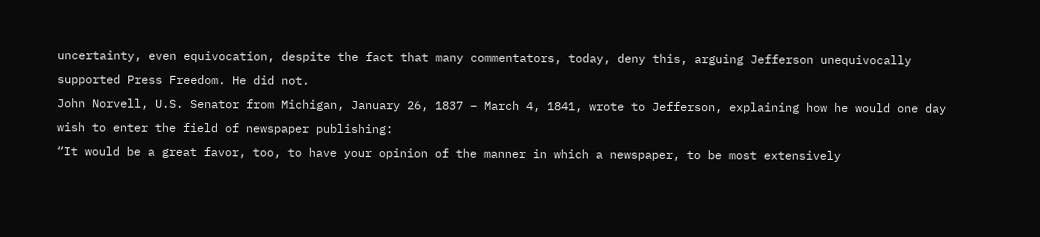uncertainty, even equivocation, despite the fact that many commentators, today, deny this, arguing Jefferson unequivocally supported Press Freedom. He did not.
John Norvell, U.S. Senator from Michigan, January 26, 1837 – March 4, 1841, wrote to Jefferson, explaining how he would one day wish to enter the field of newspaper publishing:
“It would be a great favor, too, to have your opinion of the manner in which a newspaper, to be most extensively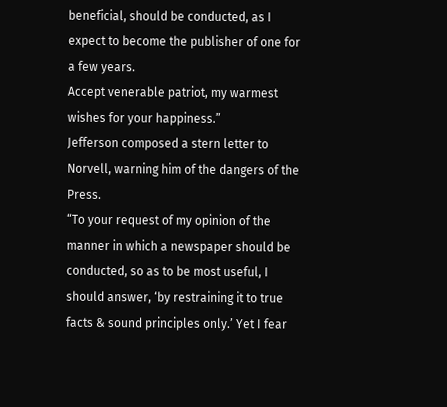beneficial, should be conducted, as I expect to become the publisher of one for a few years.
Accept venerable patriot, my warmest wishes for your happiness.”
Jefferson composed a stern letter to Norvell, warning him of the dangers of the Press.
“To your request of my opinion of the manner in which a newspaper should be conducted, so as to be most useful, I should answer, ‘by restraining it to true facts & sound principles only.’ Yet I fear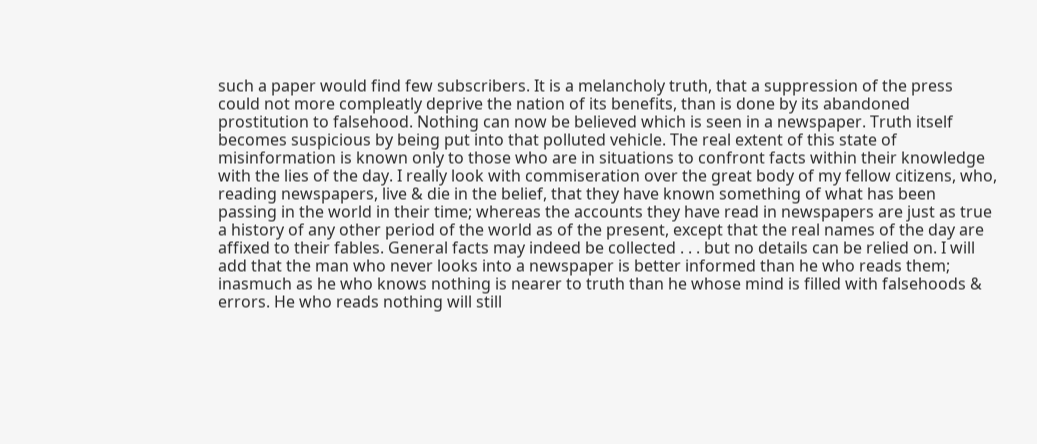such a paper would find few subscribers. It is a melancholy truth, that a suppression of the press could not more compleatly deprive the nation of its benefits, than is done by its abandoned prostitution to falsehood. Nothing can now be believed which is seen in a newspaper. Truth itself becomes suspicious by being put into that polluted vehicle. The real extent of this state of misinformation is known only to those who are in situations to confront facts within their knowledge with the lies of the day. I really look with commiseration over the great body of my fellow citizens, who, reading newspapers, live & die in the belief, that they have known something of what has been passing in the world in their time; whereas the accounts they have read in newspapers are just as true a history of any other period of the world as of the present, except that the real names of the day are affixed to their fables. General facts may indeed be collected . . . but no details can be relied on. I will add that the man who never looks into a newspaper is better informed than he who reads them; inasmuch as he who knows nothing is nearer to truth than he whose mind is filled with falsehoods & errors. He who reads nothing will still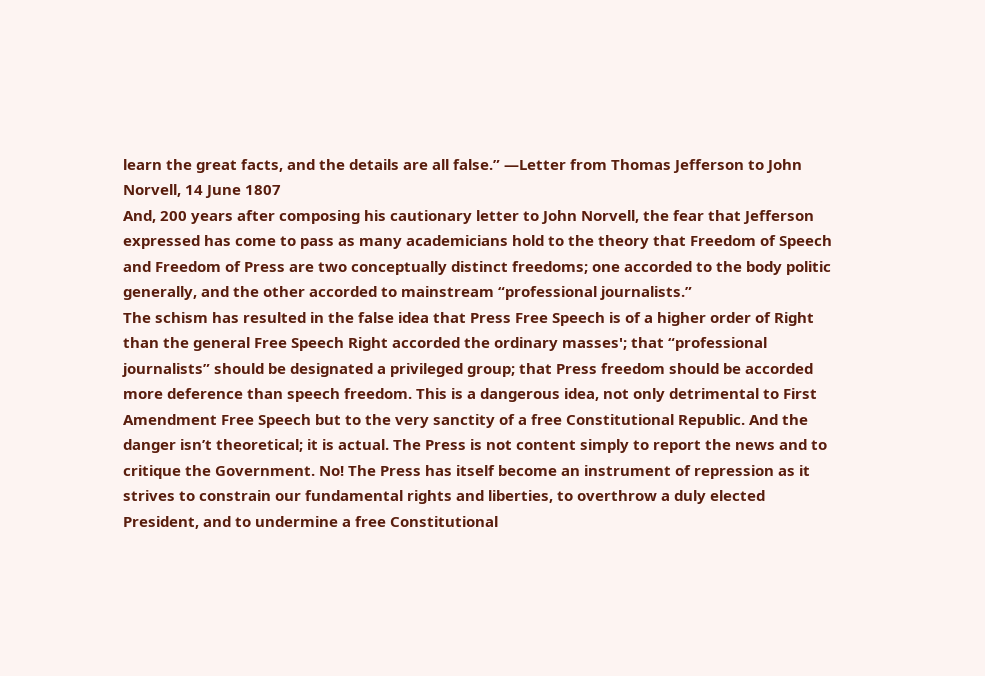learn the great facts, and the details are all false.” —Letter from Thomas Jefferson to John Norvell, 14 June 1807
And, 200 years after composing his cautionary letter to John Norvell, the fear that Jefferson expressed has come to pass as many academicians hold to the theory that Freedom of Speech and Freedom of Press are two conceptually distinct freedoms; one accorded to the body politic generally, and the other accorded to mainstream “professional journalists.”
The schism has resulted in the false idea that Press Free Speech is of a higher order of Right than the general Free Speech Right accorded the ordinary masses'; that “professional journalists” should be designated a privileged group; that Press freedom should be accorded more deference than speech freedom. This is a dangerous idea, not only detrimental to First Amendment Free Speech but to the very sanctity of a free Constitutional Republic. And the danger isn’t theoretical; it is actual. The Press is not content simply to report the news and to critique the Government. No! The Press has itself become an instrument of repression as it strives to constrain our fundamental rights and liberties, to overthrow a duly elected President, and to undermine a free Constitutional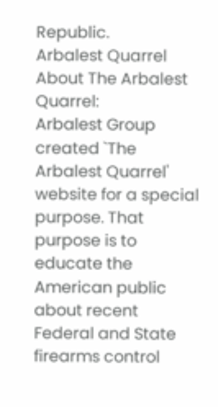Republic.
Arbalest Quarrel
About The Arbalest Quarrel:
Arbalest Group created `The Arbalest Quarrel' website for a special purpose. That purpose is to educate the American public about recent Federal and State firearms control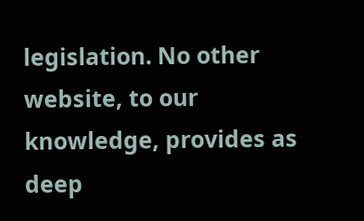legislation. No other website, to our knowledge, provides as deep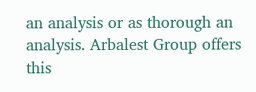an analysis or as thorough an analysis. Arbalest Group offers this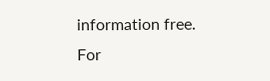information free.
For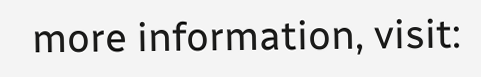more information, visit: